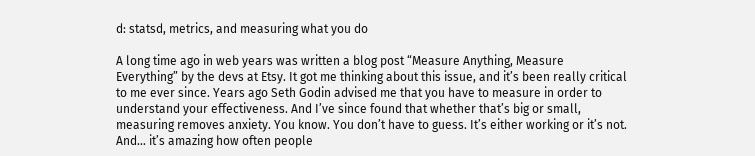d: statsd, metrics, and measuring what you do

A long time ago in web years was written a blog post “Measure Anything, Measure Everything” by the devs at Etsy. It got me thinking about this issue, and it’s been really critical to me ever since. Years ago Seth Godin advised me that you have to measure in order to understand your effectiveness. And I’ve since found that whether that’s big or small, measuring removes anxiety. You know. You don’t have to guess. It’s either working or it’s not. And… it’s amazing how often people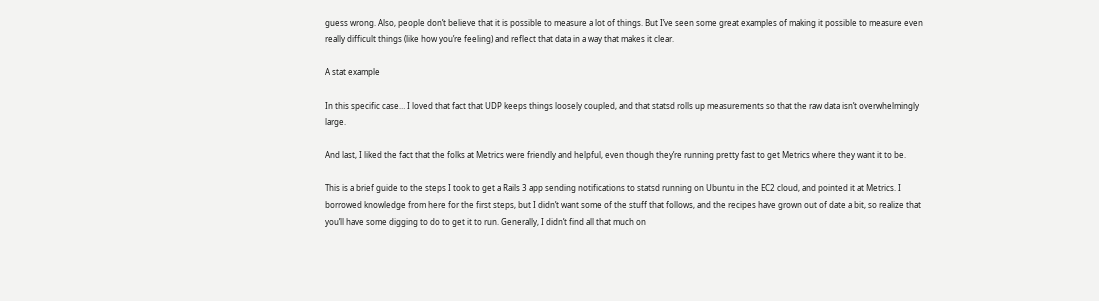guess wrong. Also, people don’t believe that it is possible to measure a lot of things. But I’ve seen some great examples of making it possible to measure even really difficult things (like how you’re feeling) and reflect that data in a way that makes it clear.

A stat example

In this specific case… I loved that fact that UDP keeps things loosely coupled, and that statsd rolls up measurements so that the raw data isn’t overwhelmingly large.

And last, I liked the fact that the folks at Metrics were friendly and helpful, even though they’re running pretty fast to get Metrics where they want it to be.

This is a brief guide to the steps I took to get a Rails 3 app sending notifications to statsd running on Ubuntu in the EC2 cloud, and pointed it at Metrics. I borrowed knowledge from here for the first steps, but I didn’t want some of the stuff that follows, and the recipes have grown out of date a bit, so realize that you’ll have some digging to do to get it to run. Generally, I didn’t find all that much on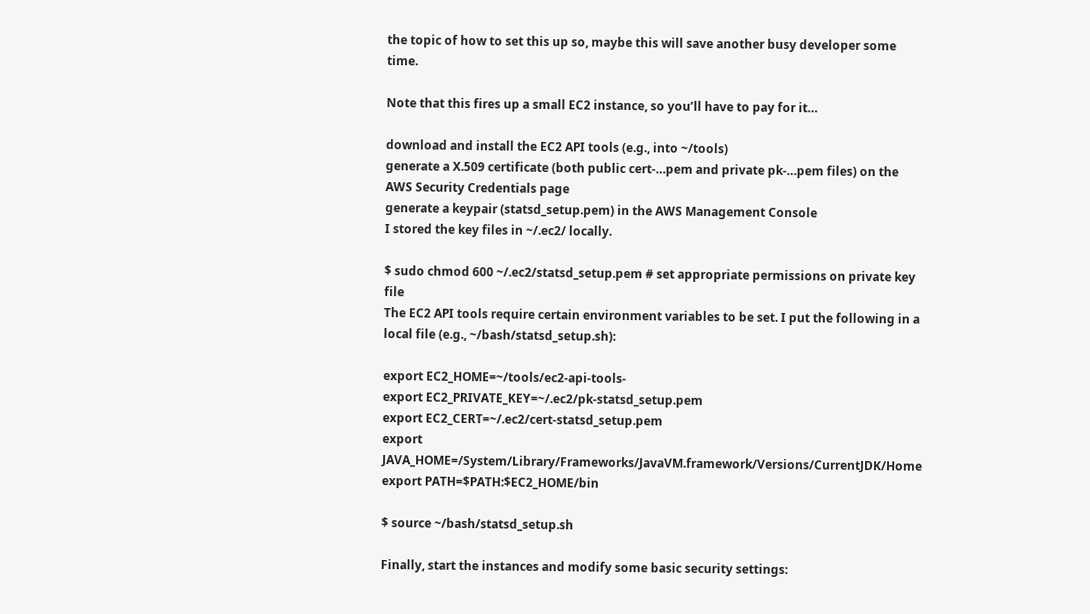the topic of how to set this up so, maybe this will save another busy developer some time.

Note that this fires up a small EC2 instance, so you’ll have to pay for it…

download and install the EC2 API tools (e.g., into ~/tools)
generate a X.509 certificate (both public cert-…pem and private pk-…pem files) on the AWS Security Credentials page
generate a keypair (statsd_setup.pem) in the AWS Management Console
I stored the key files in ~/.ec2/ locally.

$ sudo chmod 600 ~/.ec2/statsd_setup.pem # set appropriate permissions on private key file
The EC2 API tools require certain environment variables to be set. I put the following in a local file (e.g., ~/bash/statsd_setup.sh):

export EC2_HOME=~/tools/ec2-api-tools-
export EC2_PRIVATE_KEY=~/.ec2/pk-statsd_setup.pem
export EC2_CERT=~/.ec2/cert-statsd_setup.pem
export JAVA_HOME=/System/Library/Frameworks/JavaVM.framework/Versions/CurrentJDK/Home
export PATH=$PATH:$EC2_HOME/bin

$ source ~/bash/statsd_setup.sh

Finally, start the instances and modify some basic security settings: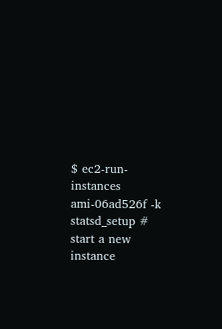$ ec2-run-instances ami-06ad526f -k statsd_setup # start a new instance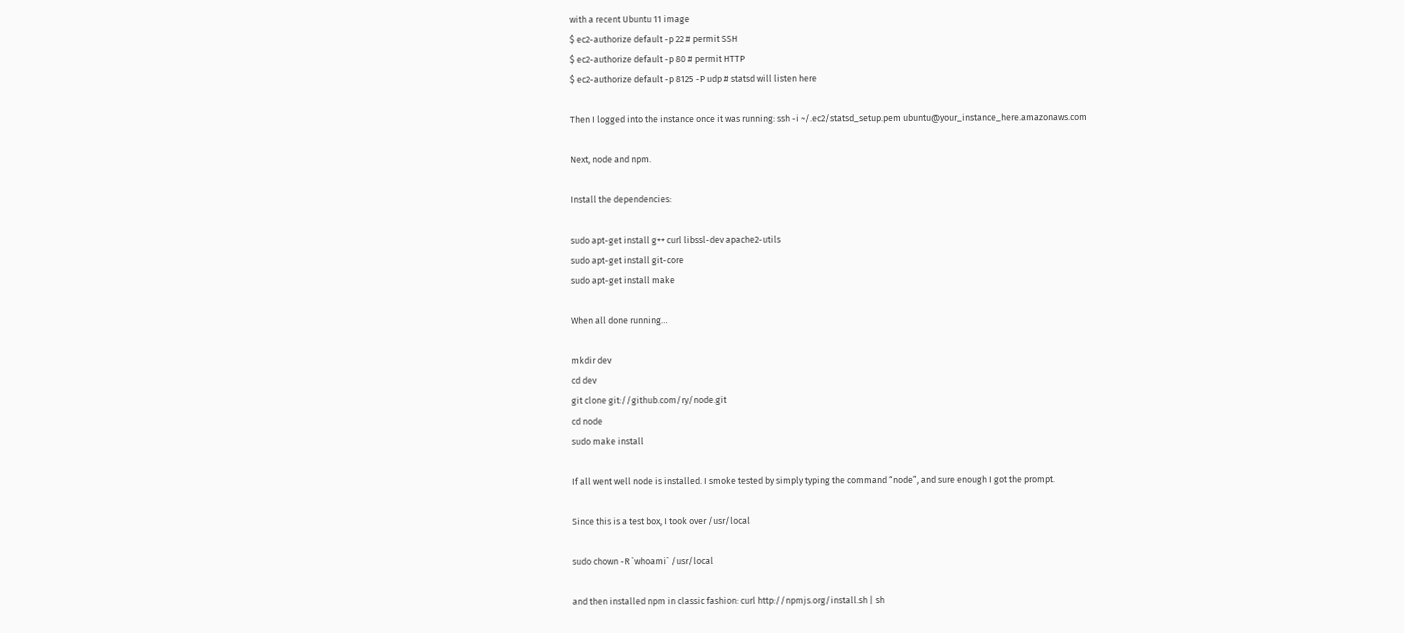with a recent Ubuntu 11 image
$ ec2-authorize default -p 22 # permit SSH
$ ec2-authorize default -p 80 # permit HTTP
$ ec2-authorize default -p 8125 -P udp # statsd will listen here

Then I logged into the instance once it was running: ssh -i ~/.ec2/statsd_setup.pem ubuntu@your_instance_here.amazonaws.com

Next, node and npm.

Install the dependencies:

sudo apt-get install g++ curl libssl-dev apache2-utils
sudo apt-get install git-core
sudo apt-get install make

When all done running…

mkdir dev
cd dev
git clone git://github.com/ry/node.git
cd node
sudo make install

If all went well node is installed. I smoke tested by simply typing the command “node”, and sure enough I got the prompt.

Since this is a test box, I took over /usr/local

sudo chown -R `whoami` /usr/local

and then installed npm in classic fashion: curl http://npmjs.org/install.sh | sh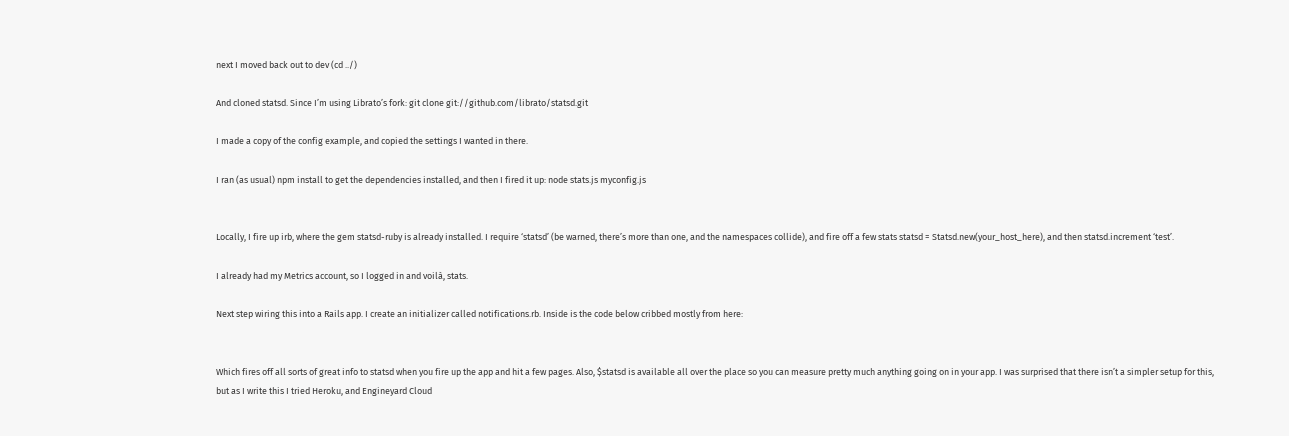next I moved back out to dev (cd ../)

And cloned statsd. Since I’m using Librato’s fork: git clone git://github.com/librato/statsd.git

I made a copy of the config example, and copied the settings I wanted in there.

I ran (as usual) npm install to get the dependencies installed, and then I fired it up: node stats.js myconfig.js


Locally, I fire up irb, where the gem statsd-ruby is already installed. I require ‘statsd’ (be warned, there’s more than one, and the namespaces collide), and fire off a few stats statsd = Statsd.new(your_host_here), and then statsd.increment ‘test’.

I already had my Metrics account, so I logged in and voilà, stats.

Next step wiring this into a Rails app. I create an initializer called notifications.rb. Inside is the code below cribbed mostly from here:


Which fires off all sorts of great info to statsd when you fire up the app and hit a few pages. Also, $statsd is available all over the place so you can measure pretty much anything going on in your app. I was surprised that there isn’t a simpler setup for this, but as I write this I tried Heroku, and Engineyard Cloud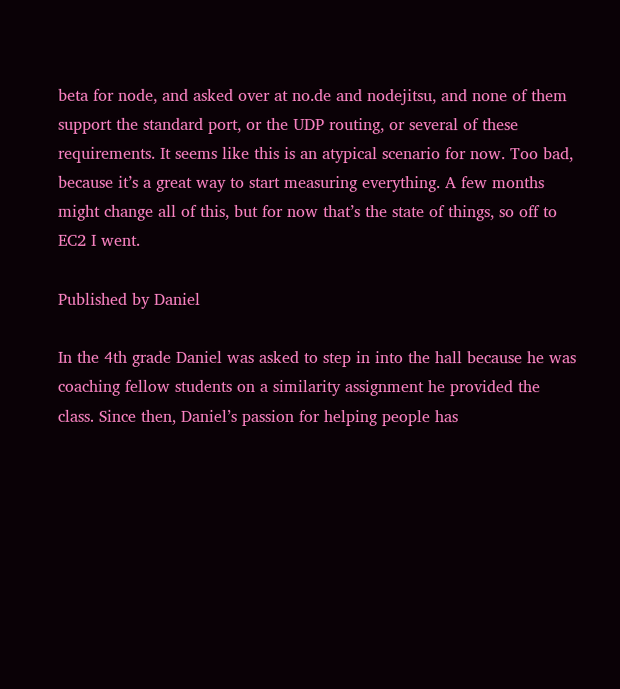beta for node, and asked over at no.de and nodejitsu, and none of them support the standard port, or the UDP routing, or several of these requirements. It seems like this is an atypical scenario for now. Too bad, because it’s a great way to start measuring everything. A few months might change all of this, but for now that’s the state of things, so off to EC2 I went.

Published by Daniel

In the 4th grade Daniel was asked to step in into the hall because he was coaching fellow students on a similarity assignment he provided the class. Since then, Daniel’s passion for helping people has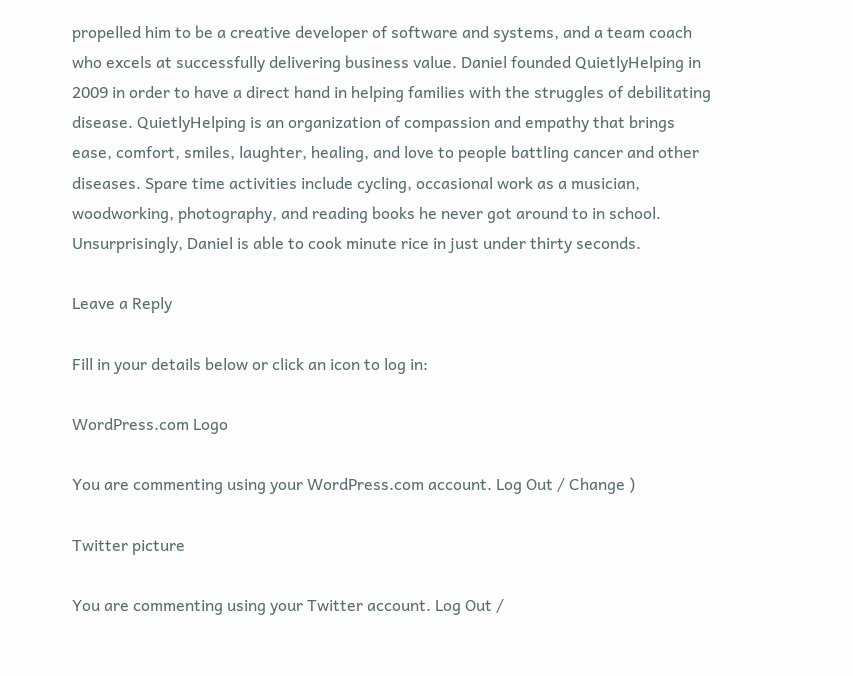propelled him to be a creative developer of software and systems, and a team coach who excels at successfully delivering business value. Daniel founded QuietlyHelping in 2009 in order to have a direct hand in helping families with the struggles of debilitating disease. QuietlyHelping is an organization of compassion and empathy that brings ease, comfort, smiles, laughter, healing, and love to people battling cancer and other diseases. Spare time activities include cycling, occasional work as a musician, woodworking, photography, and reading books he never got around to in school. Unsurprisingly, Daniel is able to cook minute rice in just under thirty seconds.

Leave a Reply

Fill in your details below or click an icon to log in:

WordPress.com Logo

You are commenting using your WordPress.com account. Log Out / Change )

Twitter picture

You are commenting using your Twitter account. Log Out /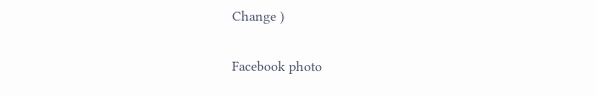Change )

Facebook photo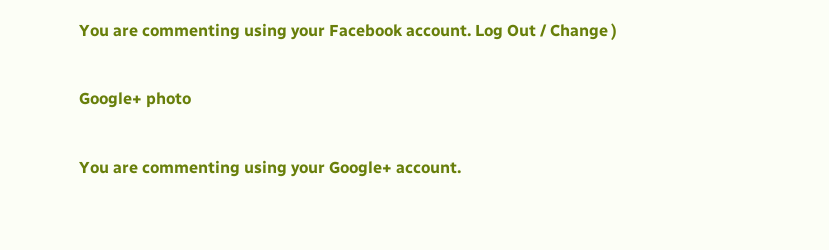You are commenting using your Facebook account. Log Out / Change )

Google+ photo

You are commenting using your Google+ account.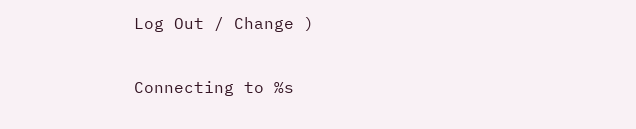Log Out / Change )

Connecting to %s